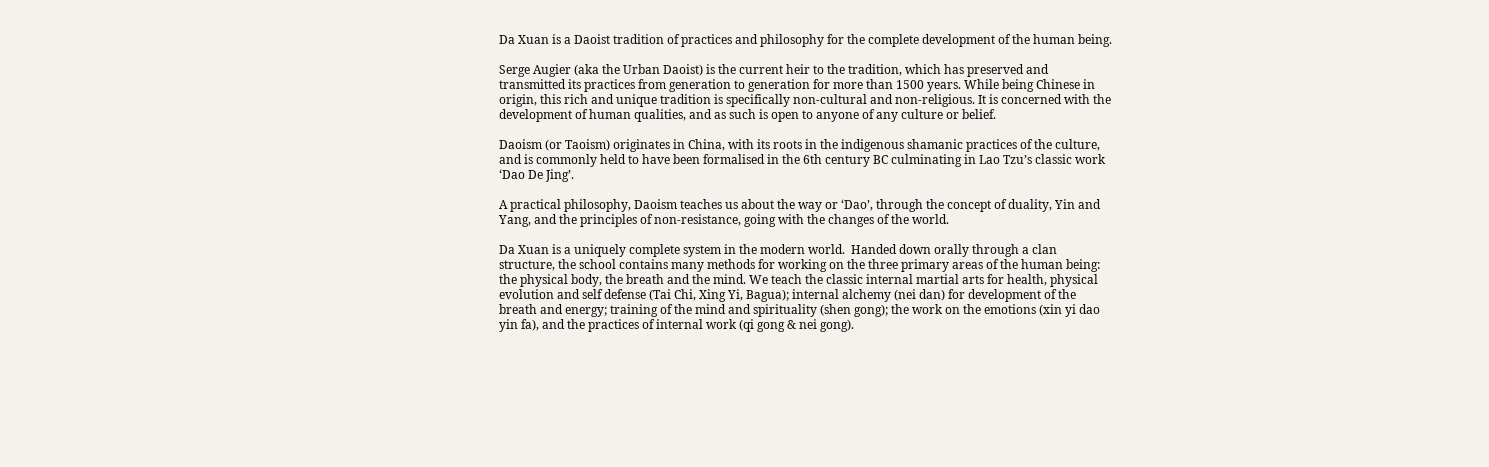Da Xuan is a Daoist tradition of practices and philosophy for the complete development of the human being.

Serge Augier (aka the Urban Daoist) is the current heir to the tradition, which has preserved and transmitted its practices from generation to generation for more than 1500 years. While being Chinese in origin, this rich and unique tradition is specifically non-cultural and non-religious. It is concerned with the development of human qualities, and as such is open to anyone of any culture or belief.

Daoism (or Taoism) originates in China, with its roots in the indigenous shamanic practices of the culture, and is commonly held to have been formalised in the 6th century BC culminating in Lao Tzu’s classic work ‘Dao De Jing’.

A practical philosophy, Daoism teaches us about the way or ‘Dao’, through the concept of duality, Yin and Yang, and the principles of non-resistance, going with the changes of the world.

Da Xuan is a uniquely complete system in the modern world.  Handed down orally through a clan structure, the school contains many methods for working on the three primary areas of the human being: the physical body, the breath and the mind. We teach the classic internal martial arts for health, physical evolution and self defense (Tai Chi, Xing Yi, Bagua); internal alchemy (nei dan) for development of the breath and energy; training of the mind and spirituality (shen gong); the work on the emotions (xin yi dao yin fa), and the practices of internal work (qi gong & nei gong).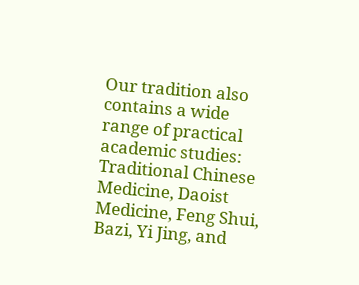Our tradition also contains a wide range of practical academic studies: Traditional Chinese Medicine, Daoist Medicine, Feng Shui, Bazi, Yi Jing, and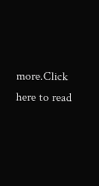more.Click here to read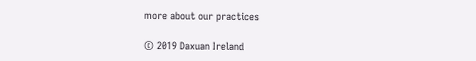more about our practices

© 2019 Daxuan Ireland